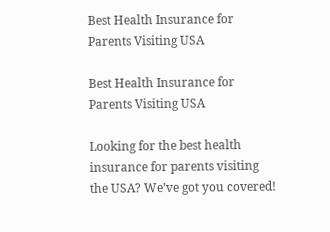Best Health Insurance for Parents Visiting USA

Best Health Insurance for Parents Visiting USA

Looking for the best health insurance for parents visiting the USA? We’ve got you covered!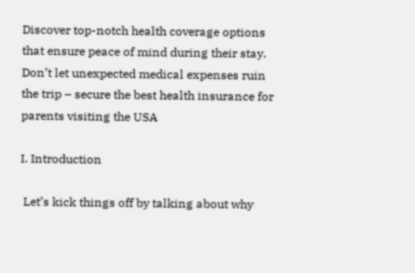Discover top-notch health coverage options that ensure peace of mind during their stay. Don’t let unexpected medical expenses ruin the trip – secure the best health insurance for parents visiting the USA

I. Introduction

 Let’s kick things off by talking about why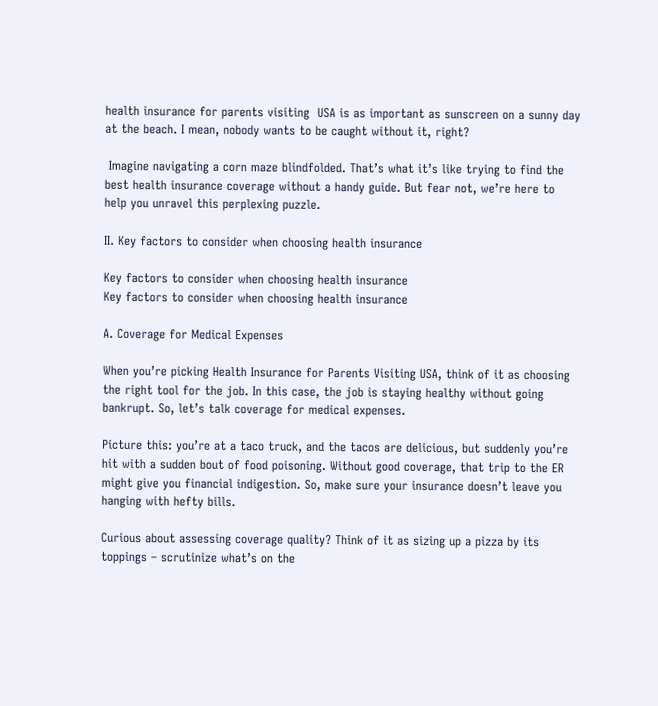health insurance for parents visiting  USA is as important as sunscreen on a sunny day at the beach. I mean, nobody wants to be caught without it, right?

 Imagine navigating a corn maze blindfolded. That’s what it’s like trying to find the best health insurance coverage without a handy guide. But fear not, we’re here to help you unravel this perplexing puzzle.

II. Key factors to consider when choosing health insurance

Key factors to consider when choosing health insurance
Key factors to consider when choosing health insurance

A. Coverage for Medical Expenses

When you’re picking Health Insurance for Parents Visiting USA, think of it as choosing the right tool for the job. In this case, the job is staying healthy without going bankrupt. So, let’s talk coverage for medical expenses.

Picture this: you’re at a taco truck, and the tacos are delicious, but suddenly you’re hit with a sudden bout of food poisoning. Without good coverage, that trip to the ER might give you financial indigestion. So, make sure your insurance doesn’t leave you hanging with hefty bills.

Curious about assessing coverage quality? Think of it as sizing up a pizza by its toppings – scrutinize what’s on the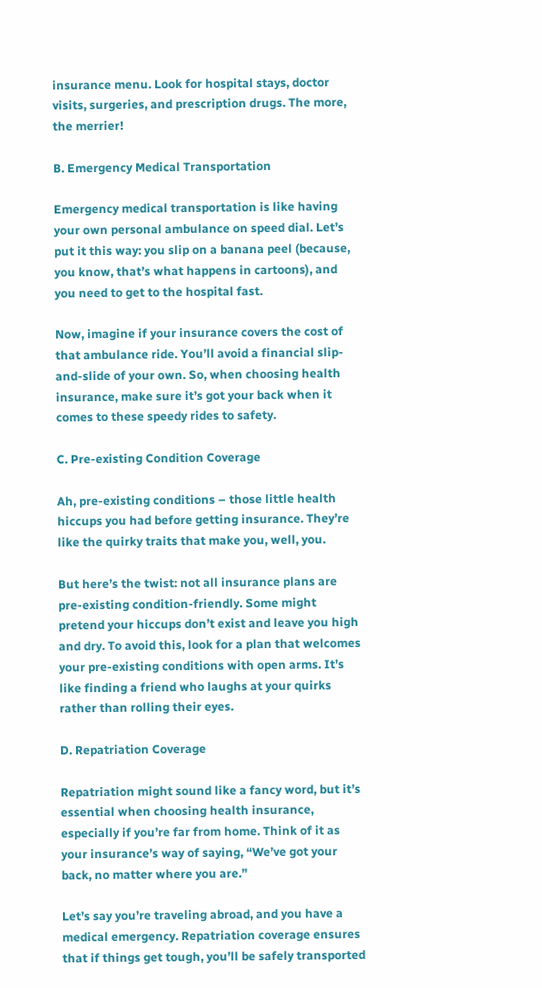insurance menu. Look for hospital stays, doctor visits, surgeries, and prescription drugs. The more, the merrier!

B. Emergency Medical Transportation

Emergency medical transportation is like having your own personal ambulance on speed dial. Let’s put it this way: you slip on a banana peel (because, you know, that’s what happens in cartoons), and you need to get to the hospital fast.

Now, imagine if your insurance covers the cost of that ambulance ride. You’ll avoid a financial slip-and-slide of your own. So, when choosing health insurance, make sure it’s got your back when it comes to these speedy rides to safety.

C. Pre-existing Condition Coverage

Ah, pre-existing conditions – those little health hiccups you had before getting insurance. They’re like the quirky traits that make you, well, you.

But here’s the twist: not all insurance plans are pre-existing condition-friendly. Some might pretend your hiccups don’t exist and leave you high and dry. To avoid this, look for a plan that welcomes your pre-existing conditions with open arms. It’s like finding a friend who laughs at your quirks rather than rolling their eyes.

D. Repatriation Coverage

Repatriation might sound like a fancy word, but it’s essential when choosing health insurance, especially if you’re far from home. Think of it as your insurance’s way of saying, “We’ve got your back, no matter where you are.”

Let’s say you’re traveling abroad, and you have a medical emergency. Repatriation coverage ensures that if things get tough, you’ll be safely transported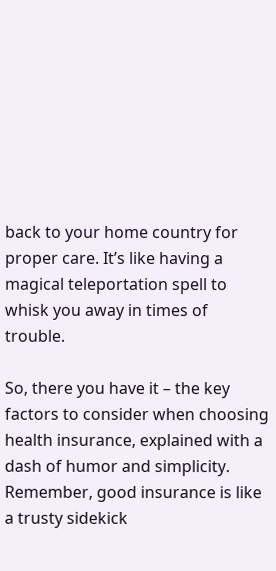back to your home country for proper care. It’s like having a magical teleportation spell to whisk you away in times of trouble.

So, there you have it – the key factors to consider when choosing health insurance, explained with a dash of humor and simplicity. Remember, good insurance is like a trusty sidekick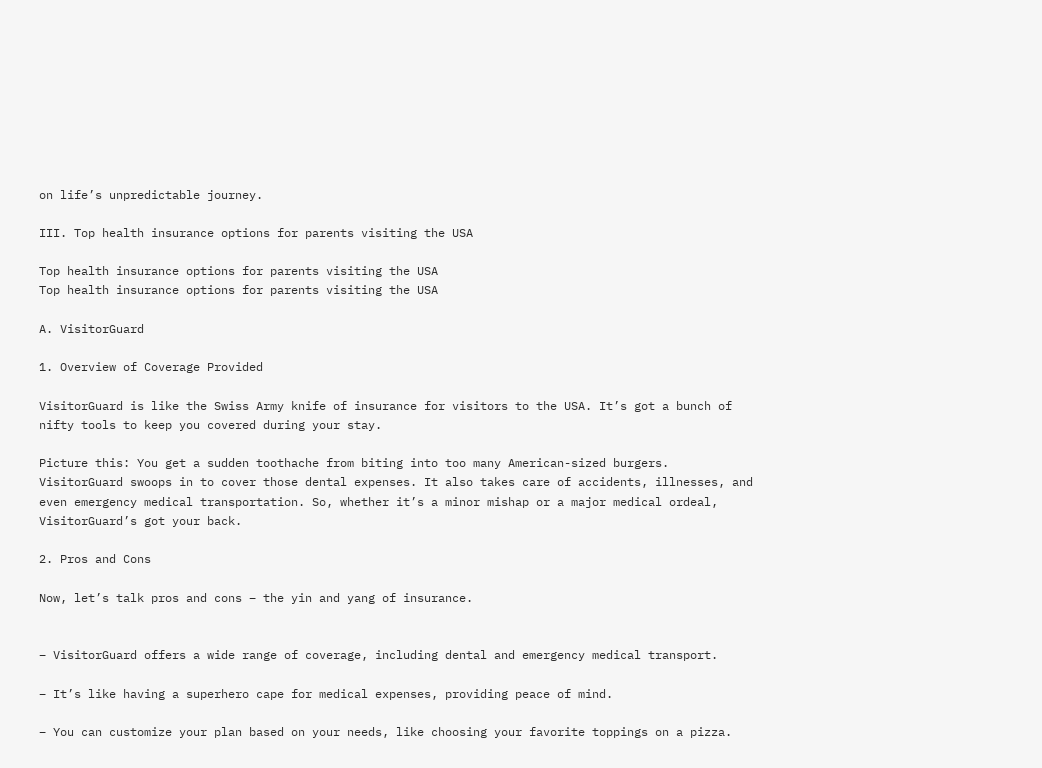on life’s unpredictable journey.

III. Top health insurance options for parents visiting the USA

Top health insurance options for parents visiting the USA
Top health insurance options for parents visiting the USA

A. VisitorGuard

1. Overview of Coverage Provided

VisitorGuard is like the Swiss Army knife of insurance for visitors to the USA. It’s got a bunch of nifty tools to keep you covered during your stay.

Picture this: You get a sudden toothache from biting into too many American-sized burgers. VisitorGuard swoops in to cover those dental expenses. It also takes care of accidents, illnesses, and even emergency medical transportation. So, whether it’s a minor mishap or a major medical ordeal, VisitorGuard’s got your back.

2. Pros and Cons

Now, let’s talk pros and cons – the yin and yang of insurance.


– VisitorGuard offers a wide range of coverage, including dental and emergency medical transport.

– It’s like having a superhero cape for medical expenses, providing peace of mind.

– You can customize your plan based on your needs, like choosing your favorite toppings on a pizza.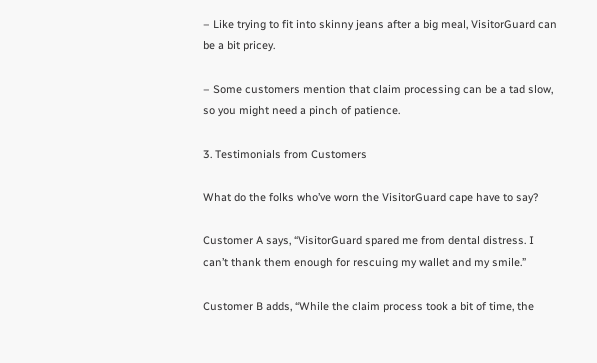– Like trying to fit into skinny jeans after a big meal, VisitorGuard can be a bit pricey.

– Some customers mention that claim processing can be a tad slow, so you might need a pinch of patience.

3. Testimonials from Customers

What do the folks who’ve worn the VisitorGuard cape have to say?

Customer A says, “VisitorGuard spared me from dental distress. I can’t thank them enough for rescuing my wallet and my smile.”

Customer B adds, “While the claim process took a bit of time, the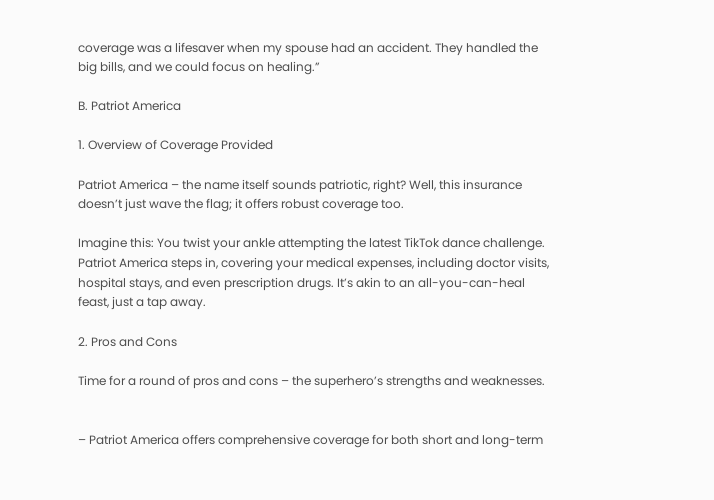coverage was a lifesaver when my spouse had an accident. They handled the big bills, and we could focus on healing.”

B. Patriot America

1. Overview of Coverage Provided

Patriot America – the name itself sounds patriotic, right? Well, this insurance doesn’t just wave the flag; it offers robust coverage too.

Imagine this: You twist your ankle attempting the latest TikTok dance challenge. Patriot America steps in, covering your medical expenses, including doctor visits, hospital stays, and even prescription drugs. It’s akin to an all-you-can-heal feast, just a tap away.

2. Pros and Cons

Time for a round of pros and cons – the superhero’s strengths and weaknesses.


– Patriot America offers comprehensive coverage for both short and long-term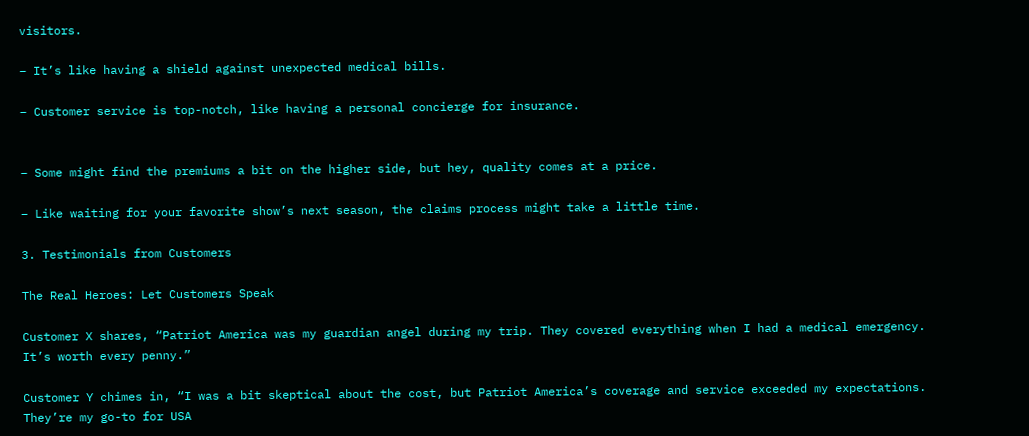visitors.

– It’s like having a shield against unexpected medical bills.

– Customer service is top-notch, like having a personal concierge for insurance.


– Some might find the premiums a bit on the higher side, but hey, quality comes at a price.

– Like waiting for your favorite show’s next season, the claims process might take a little time.

3. Testimonials from Customers

The Real Heroes: Let Customers Speak

Customer X shares, “Patriot America was my guardian angel during my trip. They covered everything when I had a medical emergency. It’s worth every penny.”

Customer Y chimes in, “I was a bit skeptical about the cost, but Patriot America’s coverage and service exceeded my expectations. They’re my go-to for USA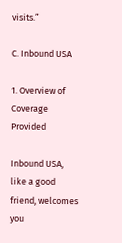visits.”

C. Inbound USA

1. Overview of Coverage Provided

Inbound USA, like a good friend, welcomes you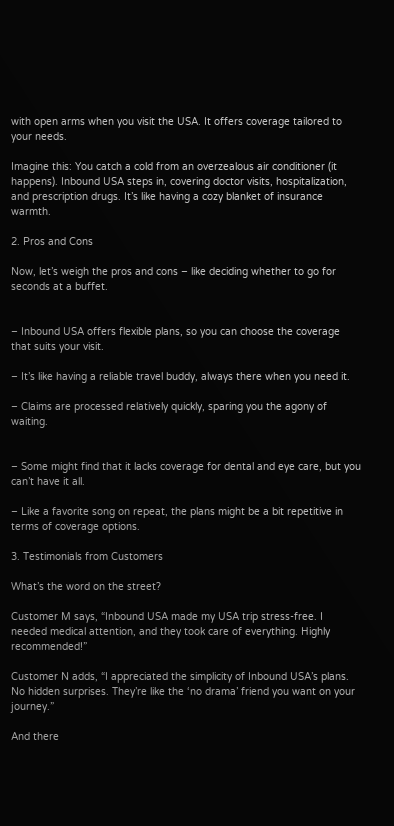with open arms when you visit the USA. It offers coverage tailored to your needs.

Imagine this: You catch a cold from an overzealous air conditioner (it happens). Inbound USA steps in, covering doctor visits, hospitalization, and prescription drugs. It’s like having a cozy blanket of insurance warmth.

2. Pros and Cons

Now, let’s weigh the pros and cons – like deciding whether to go for seconds at a buffet.


– Inbound USA offers flexible plans, so you can choose the coverage that suits your visit.

– It’s like having a reliable travel buddy, always there when you need it.

– Claims are processed relatively quickly, sparing you the agony of waiting.


– Some might find that it lacks coverage for dental and eye care, but you can’t have it all.

– Like a favorite song on repeat, the plans might be a bit repetitive in terms of coverage options.

3. Testimonials from Customers

What’s the word on the street?

Customer M says, “Inbound USA made my USA trip stress-free. I needed medical attention, and they took care of everything. Highly recommended!”

Customer N adds, “I appreciated the simplicity of Inbound USA’s plans. No hidden surprises. They’re like the ‘no drama’ friend you want on your journey.”

And there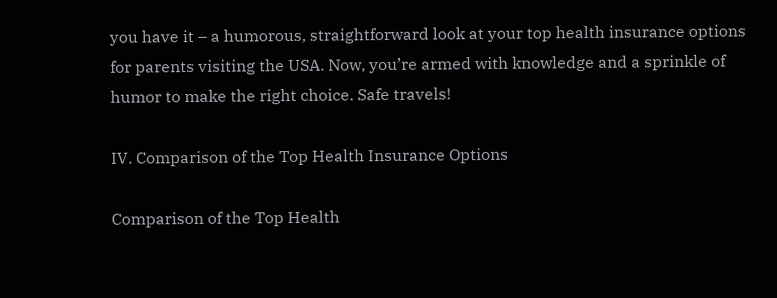you have it – a humorous, straightforward look at your top health insurance options for parents visiting the USA. Now, you’re armed with knowledge and a sprinkle of humor to make the right choice. Safe travels!

IV. Comparison of the Top Health Insurance Options

Comparison of the Top Health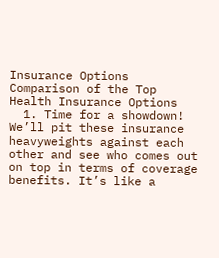Insurance Options
Comparison of the Top Health Insurance Options
  1. Time for a showdown! We’ll pit these insurance heavyweights against each other and see who comes out on top in terms of coverage benefits. It’s like a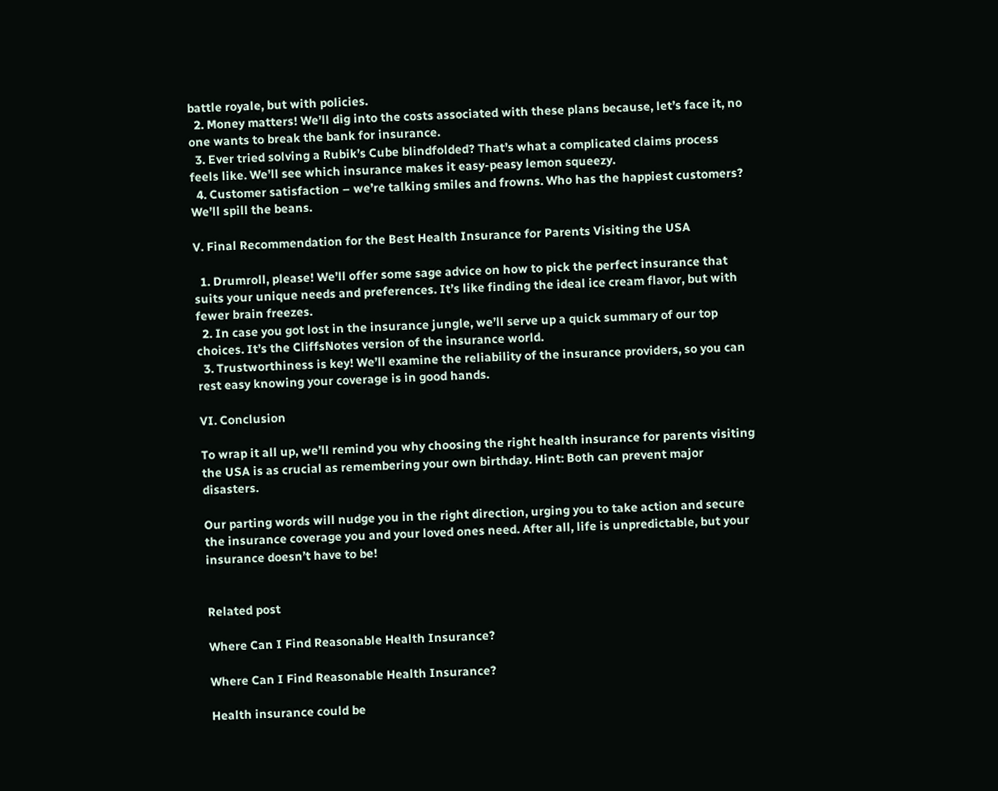battle royale, but with policies.
  2. Money matters! We’ll dig into the costs associated with these plans because, let’s face it, no one wants to break the bank for insurance.
  3. Ever tried solving a Rubik’s Cube blindfolded? That’s what a complicated claims process feels like. We’ll see which insurance makes it easy-peasy lemon squeezy.
  4. Customer satisfaction – we’re talking smiles and frowns. Who has the happiest customers? We’ll spill the beans.

V. Final Recommendation for the Best Health Insurance for Parents Visiting the USA

  1. Drumroll, please! We’ll offer some sage advice on how to pick the perfect insurance that suits your unique needs and preferences. It’s like finding the ideal ice cream flavor, but with fewer brain freezes.
  2. In case you got lost in the insurance jungle, we’ll serve up a quick summary of our top choices. It’s the CliffsNotes version of the insurance world.
  3. Trustworthiness is key! We’ll examine the reliability of the insurance providers, so you can rest easy knowing your coverage is in good hands.

VI. Conclusion

To wrap it all up, we’ll remind you why choosing the right health insurance for parents visiting the USA is as crucial as remembering your own birthday. Hint: Both can prevent major disasters.

Our parting words will nudge you in the right direction, urging you to take action and secure the insurance coverage you and your loved ones need. After all, life is unpredictable, but your insurance doesn’t have to be!


Related post

Where Can I Find Reasonable Health Insurance?

Where Can I Find Reasonable Health Insurance?

Health insurance could be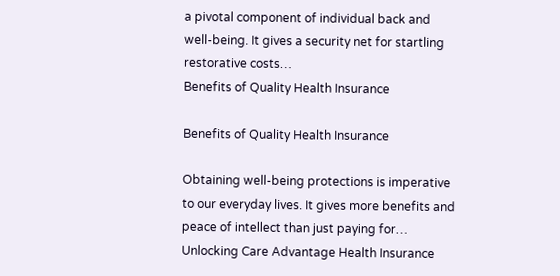a pivotal component of individual back and well-being. It gives a security net for startling restorative costs…
Benefits of Quality Health Insurance

Benefits of Quality Health Insurance

Obtaining well-being protections is imperative to our everyday lives. It gives more benefits and peace of intellect than just paying for…
Unlocking Care Advantage Health Insurance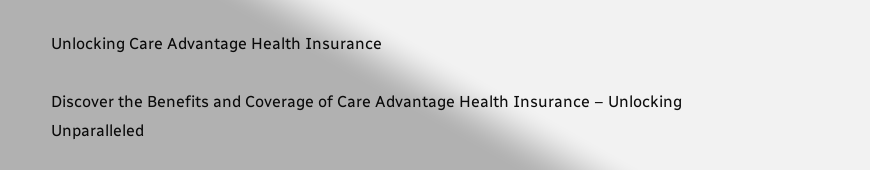Unlocking Care Advantage Health Insurance

Discover the Benefits and Coverage of Care Advantage Health Insurance – Unlocking Unparalleled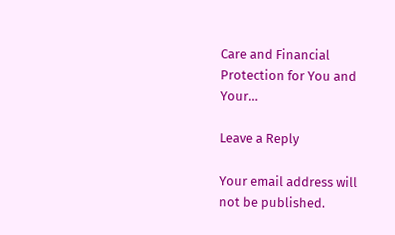Care and Financial Protection for You and Your…

Leave a Reply

Your email address will not be published.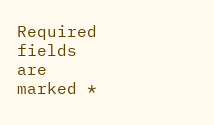Required fields are marked *